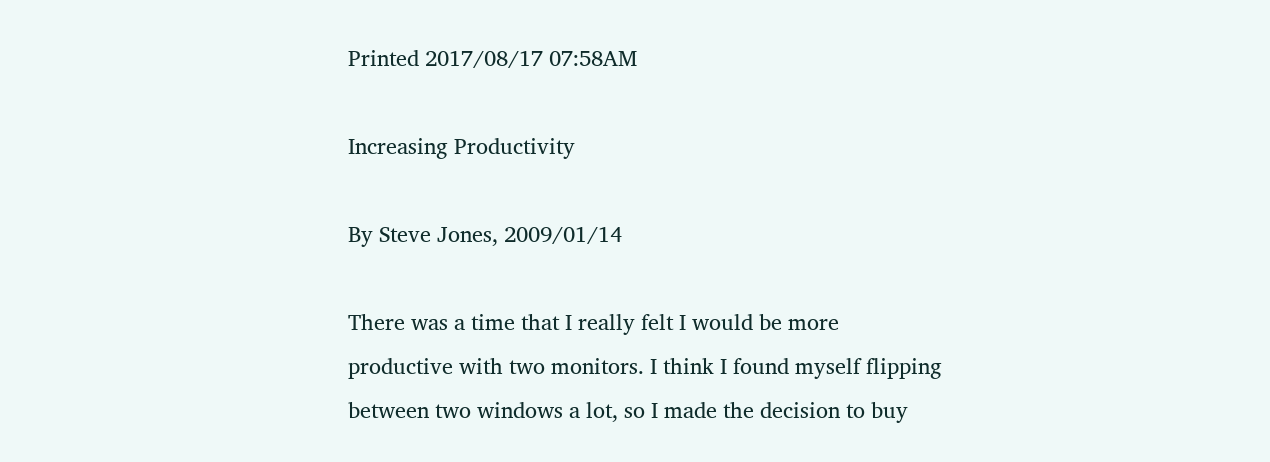Printed 2017/08/17 07:58AM

Increasing Productivity

By Steve Jones, 2009/01/14

There was a time that I really felt I would be more productive with two monitors. I think I found myself flipping between two windows a lot, so I made the decision to buy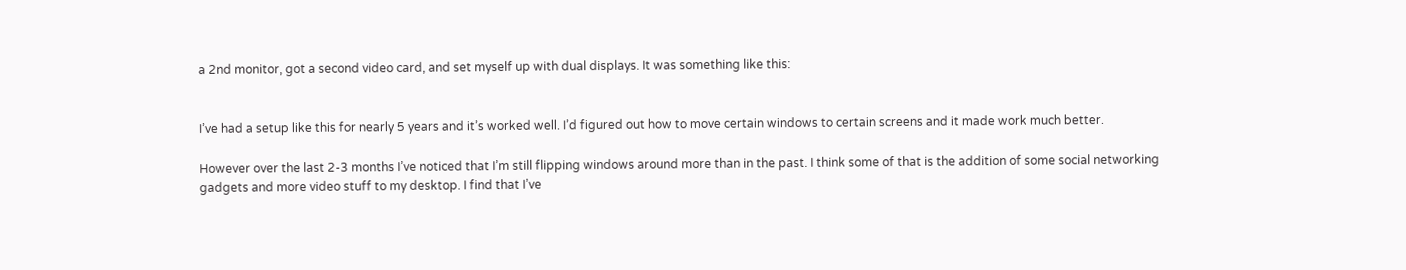a 2nd monitor, got a second video card, and set myself up with dual displays. It was something like this:


I’ve had a setup like this for nearly 5 years and it’s worked well. I’d figured out how to move certain windows to certain screens and it made work much better.

However over the last 2-3 months I’ve noticed that I’m still flipping windows around more than in the past. I think some of that is the addition of some social networking gadgets and more video stuff to my desktop. I find that I’ve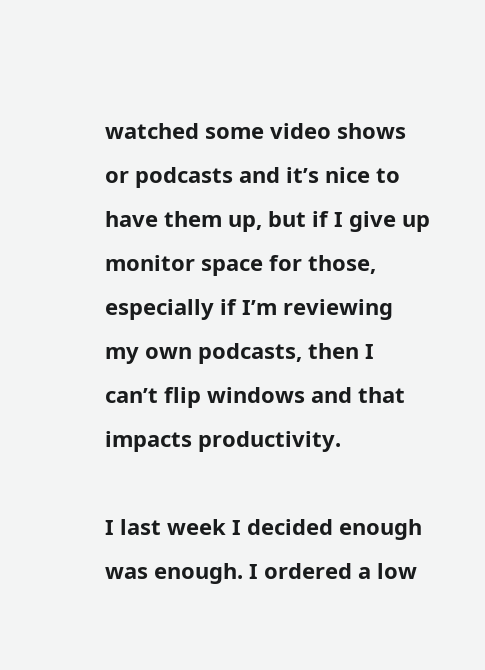watched some video shows or podcasts and it’s nice to have them up, but if I give up monitor space for those, especially if I’m reviewing my own podcasts, then I can’t flip windows and that impacts productivity.

I last week I decided enough was enough. I ordered a low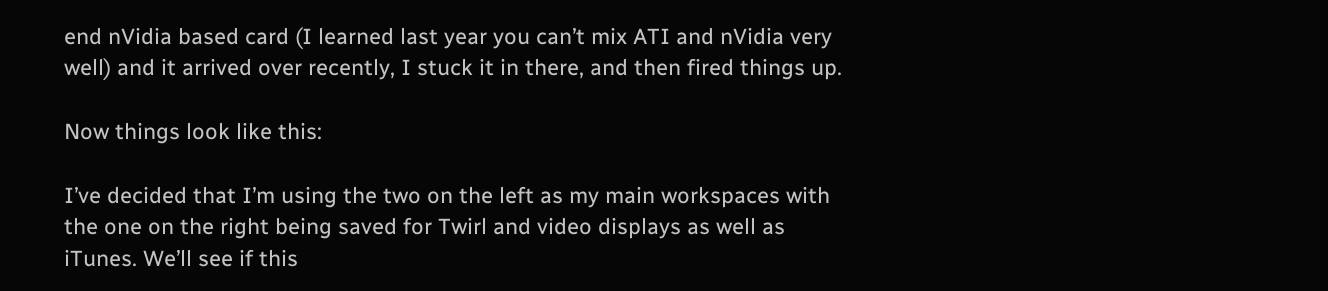end nVidia based card (I learned last year you can’t mix ATI and nVidia very well) and it arrived over recently, I stuck it in there, and then fired things up.

Now things look like this:

I’ve decided that I’m using the two on the left as my main workspaces with the one on the right being saved for Twirl and video displays as well as iTunes. We’ll see if this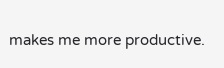makes me more productive.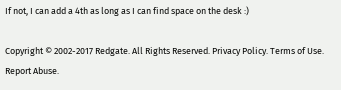If not, I can add a 4th as long as I can find space on the desk :)

Copyright © 2002-2017 Redgate. All Rights Reserved. Privacy Policy. Terms of Use. Report Abuse.